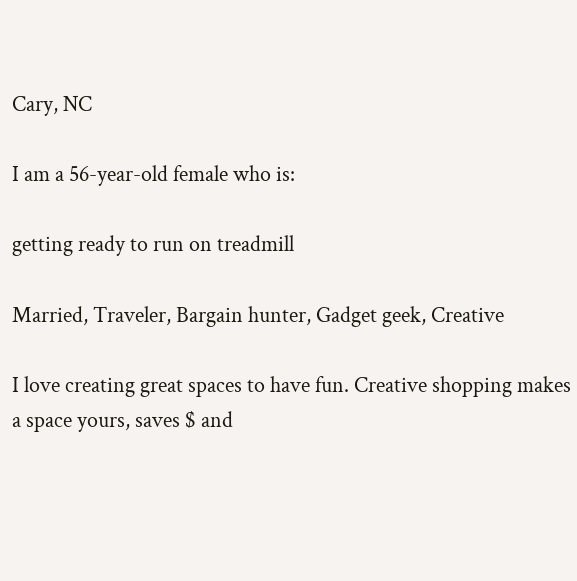Cary, NC

I am a 56-year-old female who is:

getting ready to run on treadmill

Married, Traveler, Bargain hunter, Gadget geek, Creative

I love creating great spaces to have fun. Creative shopping makes a space yours, saves $ and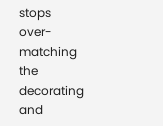stops over-matching the decorating and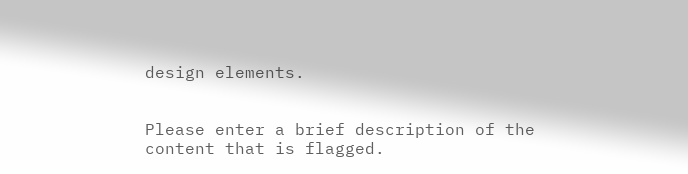design elements.


Please enter a brief description of the content that is flagged.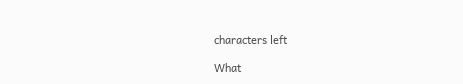characters left

What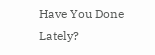Have You Done Lately?